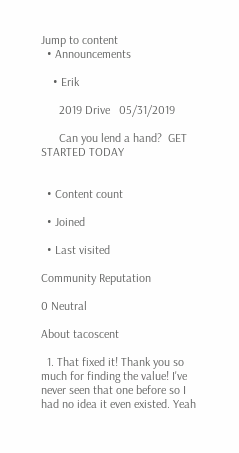Jump to content
  • Announcements

    • Erik

      2019 Drive   05/31/2019

      Can you lend a hand?  GET STARTED TODAY


  • Content count

  • Joined

  • Last visited

Community Reputation

0 Neutral

About tacoscent

  1. That fixed it! Thank you so much for finding the value! I've never seen that one before so I had no idea it even existed. Yeah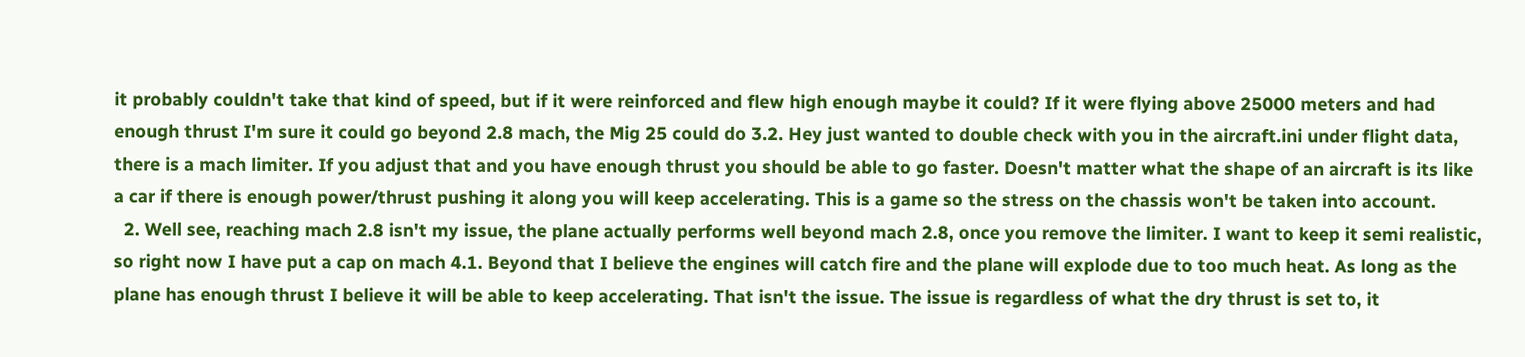it probably couldn't take that kind of speed, but if it were reinforced and flew high enough maybe it could? If it were flying above 25000 meters and had enough thrust I'm sure it could go beyond 2.8 mach, the Mig 25 could do 3.2. Hey just wanted to double check with you in the aircraft.ini under flight data, there is a mach limiter. If you adjust that and you have enough thrust you should be able to go faster. Doesn't matter what the shape of an aircraft is its like a car if there is enough power/thrust pushing it along you will keep accelerating. This is a game so the stress on the chassis won't be taken into account.
  2. Well see, reaching mach 2.8 isn't my issue, the plane actually performs well beyond mach 2.8, once you remove the limiter. I want to keep it semi realistic, so right now I have put a cap on mach 4.1. Beyond that I believe the engines will catch fire and the plane will explode due to too much heat. As long as the plane has enough thrust I believe it will be able to keep accelerating. That isn't the issue. The issue is regardless of what the dry thrust is set to, it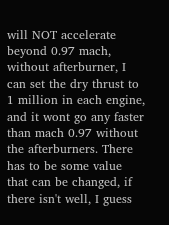will NOT accelerate beyond 0.97 mach, without afterburner, I can set the dry thrust to 1 million in each engine, and it wont go any faster than mach 0.97 without the afterburners. There has to be some value that can be changed, if there isn't well, I guess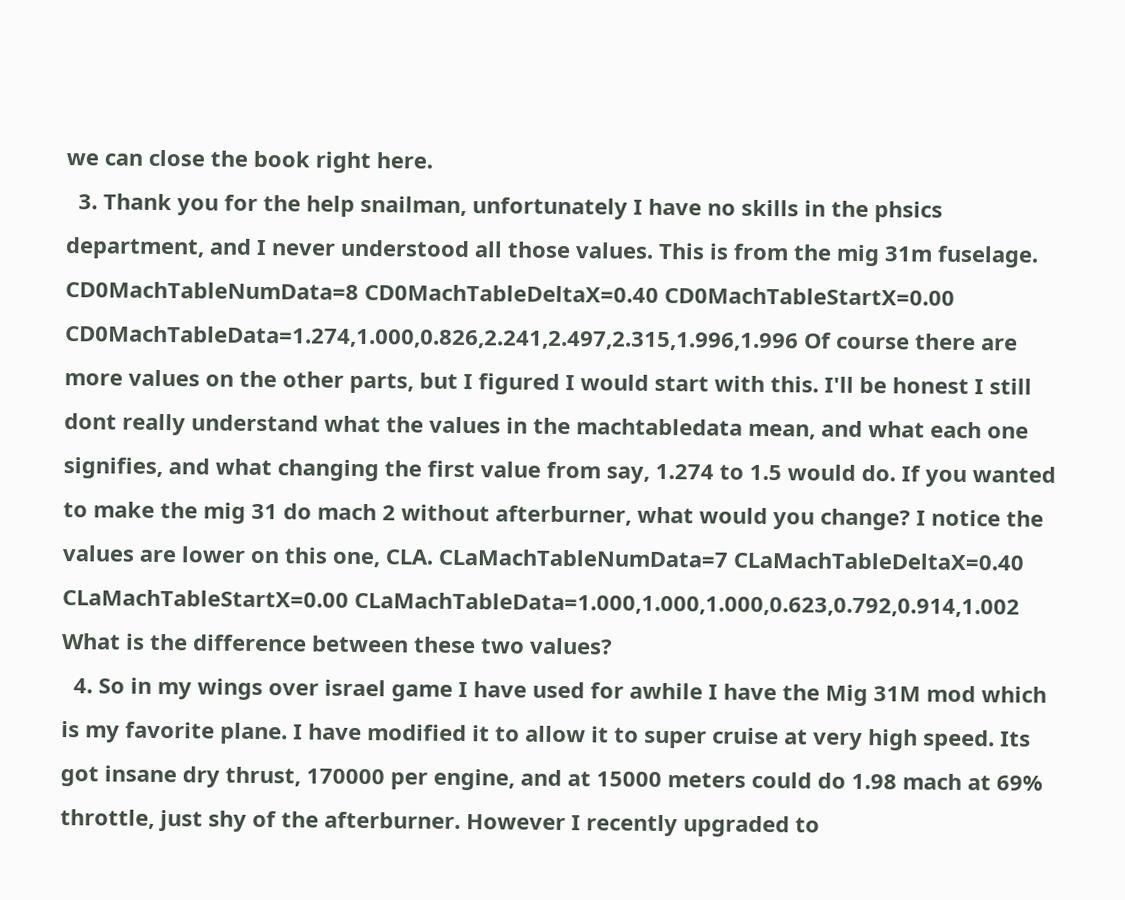we can close the book right here.
  3. Thank you for the help snailman, unfortunately I have no skills in the phsics department, and I never understood all those values. This is from the mig 31m fuselage. CD0MachTableNumData=8 CD0MachTableDeltaX=0.40 CD0MachTableStartX=0.00 CD0MachTableData=1.274,1.000,0.826,2.241,2.497,2.315,1.996,1.996 Of course there are more values on the other parts, but I figured I would start with this. I'll be honest I still dont really understand what the values in the machtabledata mean, and what each one signifies, and what changing the first value from say, 1.274 to 1.5 would do. If you wanted to make the mig 31 do mach 2 without afterburner, what would you change? I notice the values are lower on this one, CLA. CLaMachTableNumData=7 CLaMachTableDeltaX=0.40 CLaMachTableStartX=0.00 CLaMachTableData=1.000,1.000,1.000,0.623,0.792,0.914,1.002 What is the difference between these two values?
  4. So in my wings over israel game I have used for awhile I have the Mig 31M mod which is my favorite plane. I have modified it to allow it to super cruise at very high speed. Its got insane dry thrust, 170000 per engine, and at 15000 meters could do 1.98 mach at 69% throttle, just shy of the afterburner. However I recently upgraded to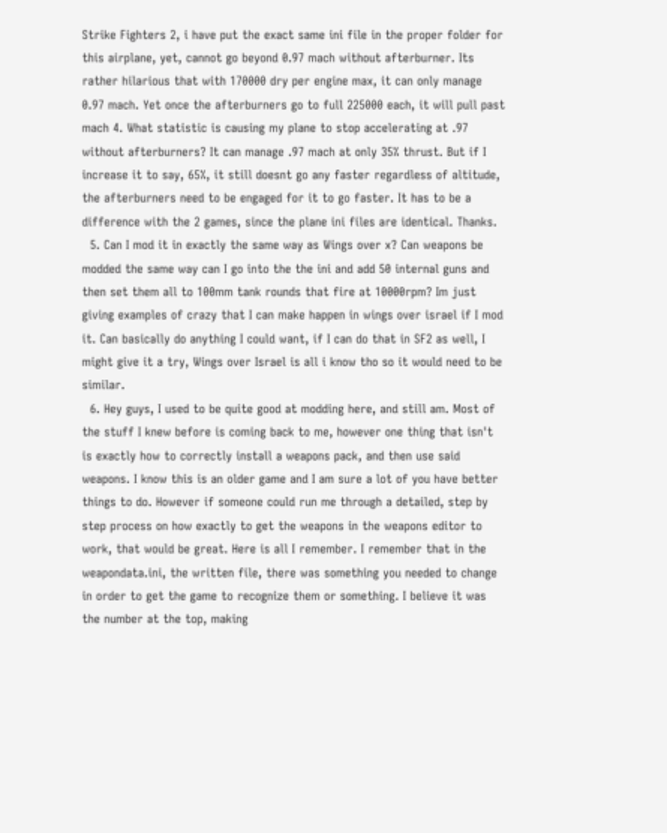Strike Fighters 2, i have put the exact same ini file in the proper folder for this airplane, yet, cannot go beyond 0.97 mach without afterburner. Its rather hilarious that with 170000 dry per engine max, it can only manage 0.97 mach. Yet once the afterburners go to full 225000 each, it will pull past mach 4. What statistic is causing my plane to stop accelerating at .97 without afterburners? It can manage .97 mach at only 35% thrust. But if I increase it to say, 65%, it still doesnt go any faster regardless of altitude, the afterburners need to be engaged for it to go faster. It has to be a difference with the 2 games, since the plane ini files are identical. Thanks.
  5. Can I mod it in exactly the same way as Wings over x? Can weapons be modded the same way can I go into the the ini and add 50 internal guns and then set them all to 100mm tank rounds that fire at 10000rpm? Im just giving examples of crazy that I can make happen in wings over israel if I mod it. Can basically do anything I could want, if I can do that in SF2 as well, I might give it a try, Wings over Israel is all i know tho so it would need to be similar.
  6. Hey guys, I used to be quite good at modding here, and still am. Most of the stuff I knew before is coming back to me, however one thing that isn't is exactly how to correctly install a weapons pack, and then use said weapons. I know this is an older game and I am sure a lot of you have better things to do. However if someone could run me through a detailed, step by step process on how exactly to get the weapons in the weapons editor to work, that would be great. Here is all I remember. I remember that in the weapondata.ini, the written file, there was something you needed to change in order to get the game to recognize them or something. I believe it was the number at the top, making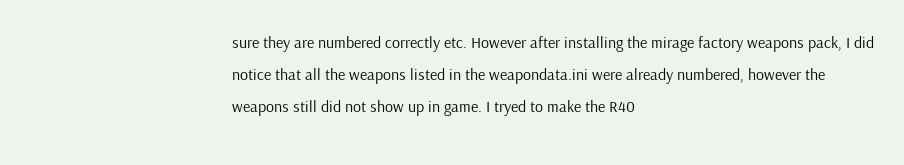sure they are numbered correctly etc. However after installing the mirage factory weapons pack, I did notice that all the weapons listed in the weapondata.ini were already numbered, however the weapons still did not show up in game. I tryed to make the R40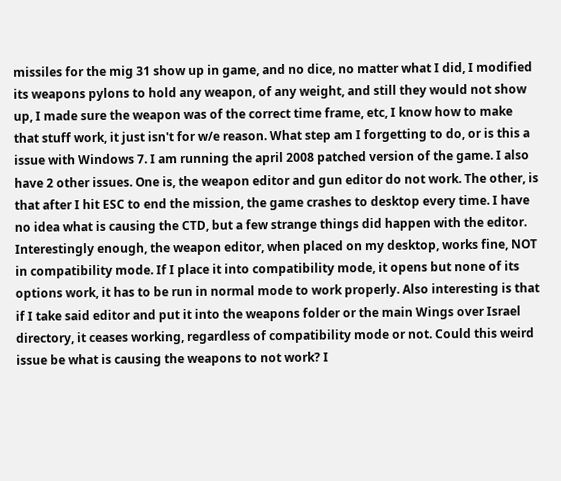missiles for the mig 31 show up in game, and no dice, no matter what I did, I modified its weapons pylons to hold any weapon, of any weight, and still they would not show up, I made sure the weapon was of the correct time frame, etc, I know how to make that stuff work, it just isn't for w/e reason. What step am I forgetting to do, or is this a issue with Windows 7. I am running the april 2008 patched version of the game. I also have 2 other issues. One is, the weapon editor and gun editor do not work. The other, is that after I hit ESC to end the mission, the game crashes to desktop every time. I have no idea what is causing the CTD, but a few strange things did happen with the editor. Interestingly enough, the weapon editor, when placed on my desktop, works fine, NOT in compatibility mode. If I place it into compatibility mode, it opens but none of its options work, it has to be run in normal mode to work properly. Also interesting is that if I take said editor and put it into the weapons folder or the main Wings over Israel directory, it ceases working, regardless of compatibility mode or not. Could this weird issue be what is causing the weapons to not work? I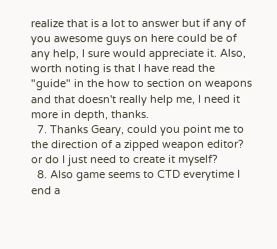realize that is a lot to answer but if any of you awesome guys on here could be of any help, I sure would appreciate it. Also, worth noting is that I have read the "guide" in the how to section on weapons and that doesn't really help me, I need it more in depth, thanks.
  7. Thanks Geary, could you point me to the direction of a zipped weapon editor? or do I just need to create it myself?
  8. Also game seems to CTD everytime I end a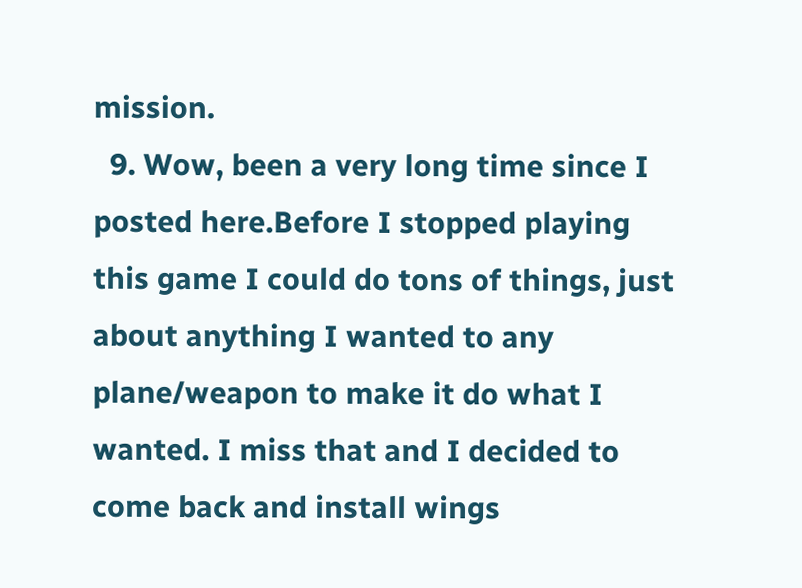mission.
  9. Wow, been a very long time since I posted here.Before I stopped playing this game I could do tons of things, just about anything I wanted to any plane/weapon to make it do what I wanted. I miss that and I decided to come back and install wings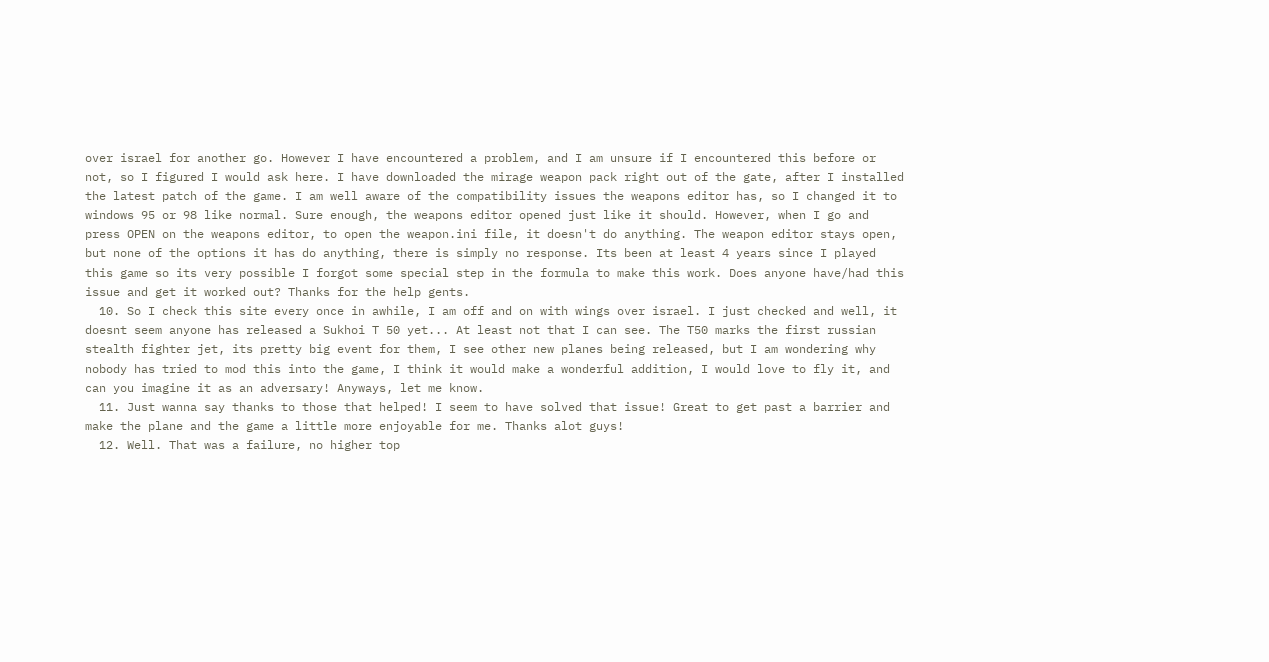over israel for another go. However I have encountered a problem, and I am unsure if I encountered this before or not, so I figured I would ask here. I have downloaded the mirage weapon pack right out of the gate, after I installed the latest patch of the game. I am well aware of the compatibility issues the weapons editor has, so I changed it to windows 95 or 98 like normal. Sure enough, the weapons editor opened just like it should. However, when I go and press OPEN on the weapons editor, to open the weapon.ini file, it doesn't do anything. The weapon editor stays open, but none of the options it has do anything, there is simply no response. Its been at least 4 years since I played this game so its very possible I forgot some special step in the formula to make this work. Does anyone have/had this issue and get it worked out? Thanks for the help gents.
  10. So I check this site every once in awhile, I am off and on with wings over israel. I just checked and well, it doesnt seem anyone has released a Sukhoi T 50 yet... At least not that I can see. The T50 marks the first russian stealth fighter jet, its pretty big event for them, I see other new planes being released, but I am wondering why nobody has tried to mod this into the game, I think it would make a wonderful addition, I would love to fly it, and can you imagine it as an adversary! Anyways, let me know.
  11. Just wanna say thanks to those that helped! I seem to have solved that issue! Great to get past a barrier and make the plane and the game a little more enjoyable for me. Thanks alot guys!
  12. Well. That was a failure, no higher top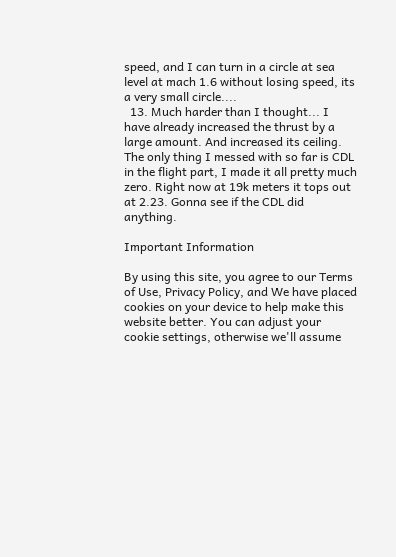speed, and I can turn in a circle at sea level at mach 1.6 without losing speed, its a very small circle....
  13. Much harder than I thought... I have already increased the thrust by a large amount. And increased its ceiling. The only thing I messed with so far is CDL in the flight part, I made it all pretty much zero. Right now at 19k meters it tops out at 2.23. Gonna see if the CDL did anything.

Important Information

By using this site, you agree to our Terms of Use, Privacy Policy, and We have placed cookies on your device to help make this website better. You can adjust your cookie settings, otherwise we'll assume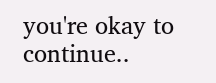you're okay to continue..